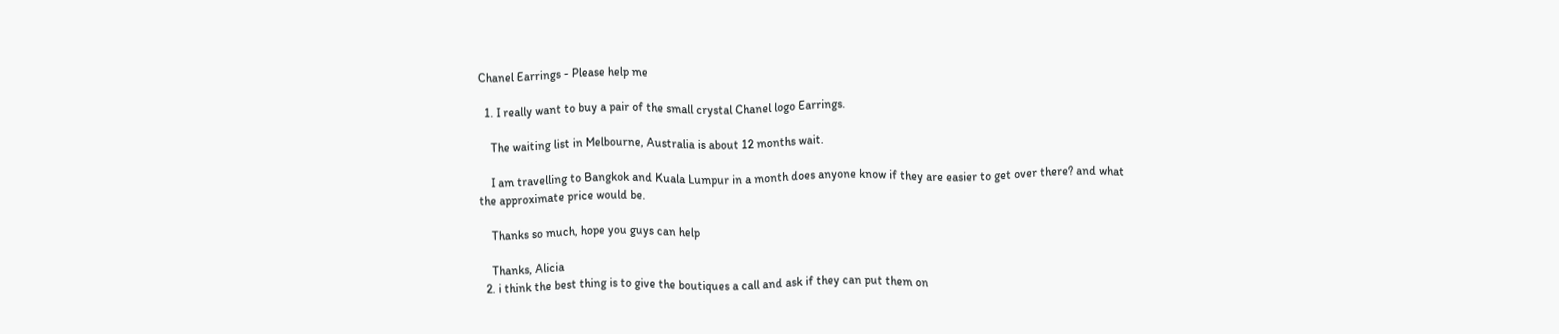Chanel Earrings - Please help me

  1. I really want to buy a pair of the small crystal Chanel logo Earrings.

    The waiting list in Melbourne, Australia is about 12 months wait.

    I am travelling to Bangkok and Kuala Lumpur in a month does anyone know if they are easier to get over there? and what the approximate price would be.

    Thanks so much, hope you guys can help

    Thanks, Alicia
  2. i think the best thing is to give the boutiques a call and ask if they can put them on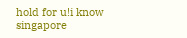hold for u!i know singapore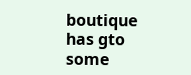boutique has gto some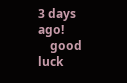3 days ago!
    good luck